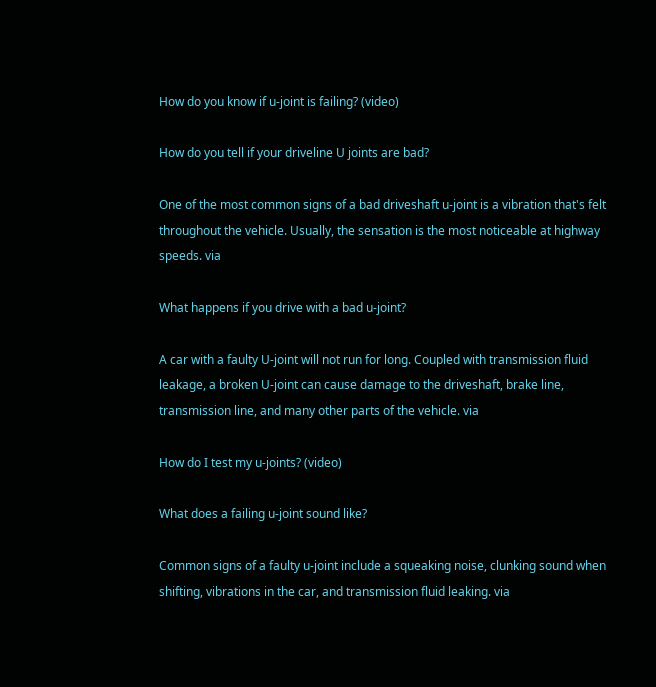How do you know if u-joint is failing? (video)

How do you tell if your driveline U joints are bad?

One of the most common signs of a bad driveshaft u-joint is a vibration that's felt throughout the vehicle. Usually, the sensation is the most noticeable at highway speeds. via

What happens if you drive with a bad u-joint?

A car with a faulty U-joint will not run for long. Coupled with transmission fluid leakage, a broken U-joint can cause damage to the driveshaft, brake line, transmission line, and many other parts of the vehicle. via

How do I test my u-joints? (video)

What does a failing u-joint sound like?

Common signs of a faulty u-joint include a squeaking noise, clunking sound when shifting, vibrations in the car, and transmission fluid leaking. via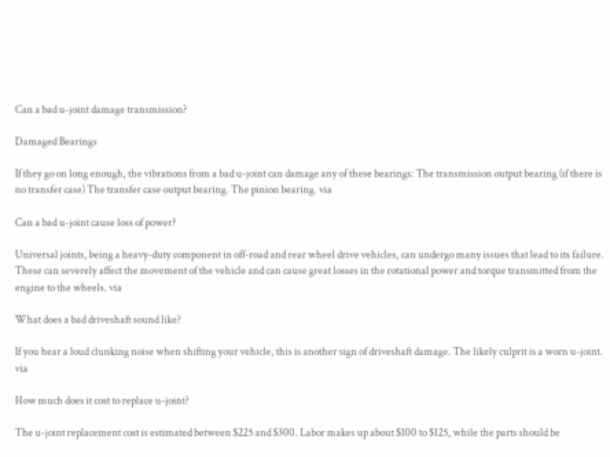Can a bad u-joint damage transmission?

Damaged Bearings

If they go on long enough, the vibrations from a bad u-joint can damage any of these bearings: The transmission output bearing (if there is no transfer case) The transfer case output bearing. The pinion bearing. via

Can a bad u-joint cause loss of power?

Universal joints, being a heavy-duty component in off-road and rear wheel drive vehicles, can undergo many issues that lead to its failure. These can severely affect the movement of the vehicle and can cause great losses in the rotational power and torque transmitted from the engine to the wheels. via

What does a bad driveshaft sound like?

If you hear a loud clunking noise when shifting your vehicle, this is another sign of driveshaft damage. The likely culprit is a worn u-joint. via

How much does it cost to replace u-joint?

The u-joint replacement cost is estimated between $225 and $300. Labor makes up about $100 to $125, while the parts should be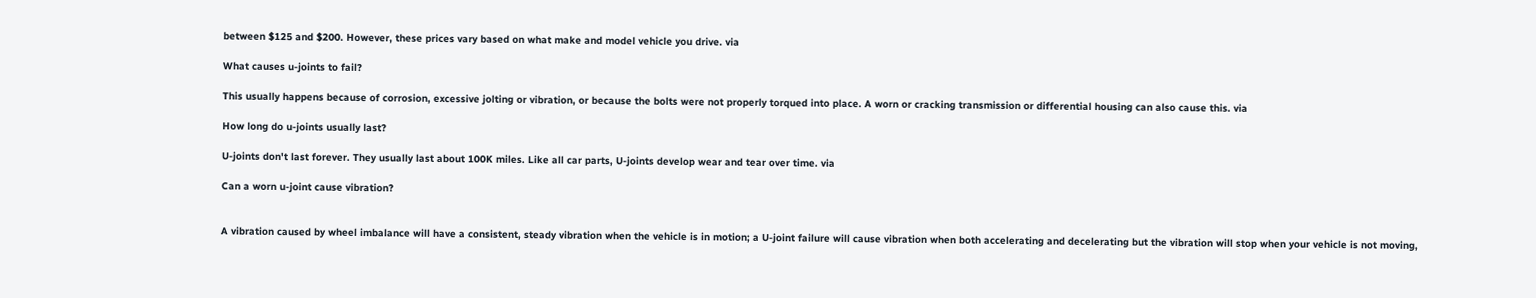between $125 and $200. However, these prices vary based on what make and model vehicle you drive. via

What causes u-joints to fail?

This usually happens because of corrosion, excessive jolting or vibration, or because the bolts were not properly torqued into place. A worn or cracking transmission or differential housing can also cause this. via

How long do u-joints usually last?

U-joints don't last forever. They usually last about 100K miles. Like all car parts, U-joints develop wear and tear over time. via

Can a worn u-joint cause vibration?


A vibration caused by wheel imbalance will have a consistent, steady vibration when the vehicle is in motion; a U-joint failure will cause vibration when both accelerating and decelerating but the vibration will stop when your vehicle is not moving,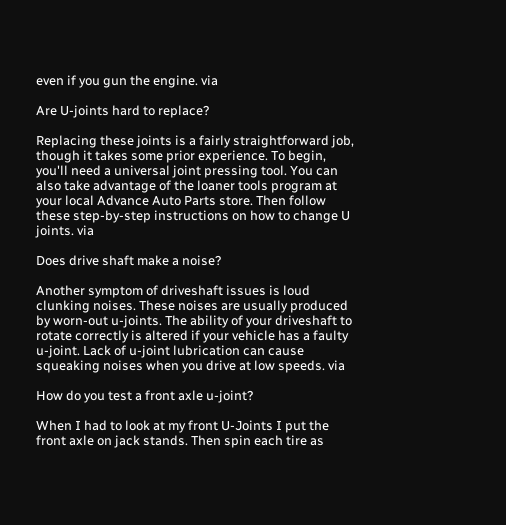even if you gun the engine. via

Are U-joints hard to replace?

Replacing these joints is a fairly straightforward job, though it takes some prior experience. To begin, you'll need a universal joint pressing tool. You can also take advantage of the loaner tools program at your local Advance Auto Parts store. Then follow these step-by-step instructions on how to change U joints. via

Does drive shaft make a noise?

Another symptom of driveshaft issues is loud clunking noises. These noises are usually produced by worn-out u-joints. The ability of your driveshaft to rotate correctly is altered if your vehicle has a faulty u-joint. Lack of u-joint lubrication can cause squeaking noises when you drive at low speeds. via

How do you test a front axle u-joint?

When I had to look at my front U-Joints I put the front axle on jack stands. Then spin each tire as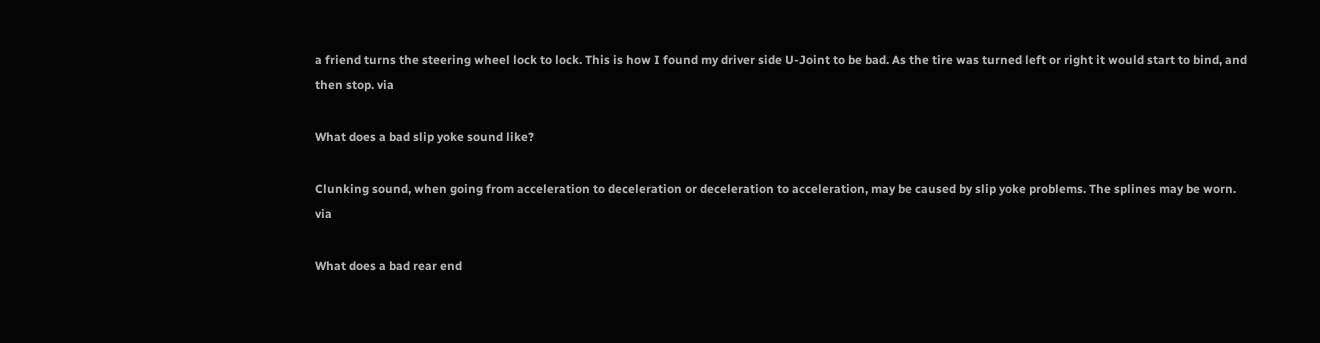a friend turns the steering wheel lock to lock. This is how I found my driver side U-Joint to be bad. As the tire was turned left or right it would start to bind, and then stop. via

What does a bad slip yoke sound like?

Clunking sound, when going from acceleration to deceleration or deceleration to acceleration, may be caused by slip yoke problems. The splines may be worn. via

What does a bad rear end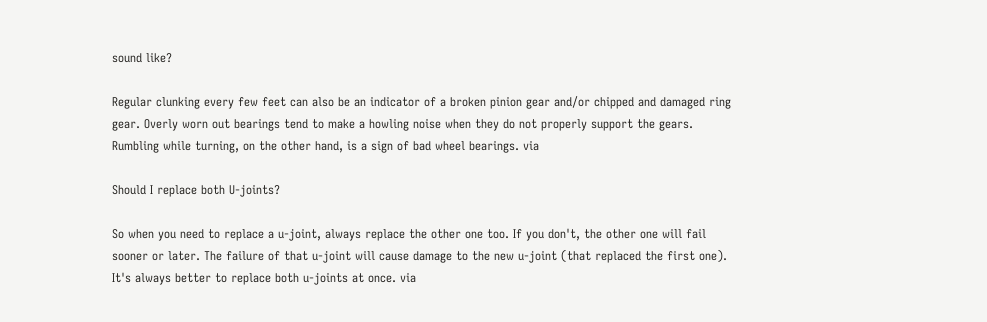sound like?

Regular clunking every few feet can also be an indicator of a broken pinion gear and/or chipped and damaged ring gear. Overly worn out bearings tend to make a howling noise when they do not properly support the gears. Rumbling while turning, on the other hand, is a sign of bad wheel bearings. via

Should I replace both U-joints?

So when you need to replace a u-joint, always replace the other one too. If you don't, the other one will fail sooner or later. The failure of that u-joint will cause damage to the new u-joint (that replaced the first one). It's always better to replace both u-joints at once. via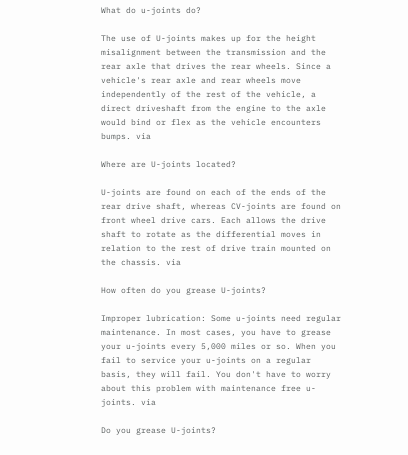What do u-joints do?

The use of U-joints makes up for the height misalignment between the transmission and the rear axle that drives the rear wheels. Since a vehicle's rear axle and rear wheels move independently of the rest of the vehicle, a direct driveshaft from the engine to the axle would bind or flex as the vehicle encounters bumps. via

Where are U-joints located?

U-joints are found on each of the ends of the rear drive shaft, whereas CV-joints are found on front wheel drive cars. Each allows the drive shaft to rotate as the differential moves in relation to the rest of drive train mounted on the chassis. via

How often do you grease U-joints?

Improper lubrication: Some u-joints need regular maintenance. In most cases, you have to grease your u-joints every 5,000 miles or so. When you fail to service your u-joints on a regular basis, they will fail. You don't have to worry about this problem with maintenance free u-joints. via

Do you grease U-joints?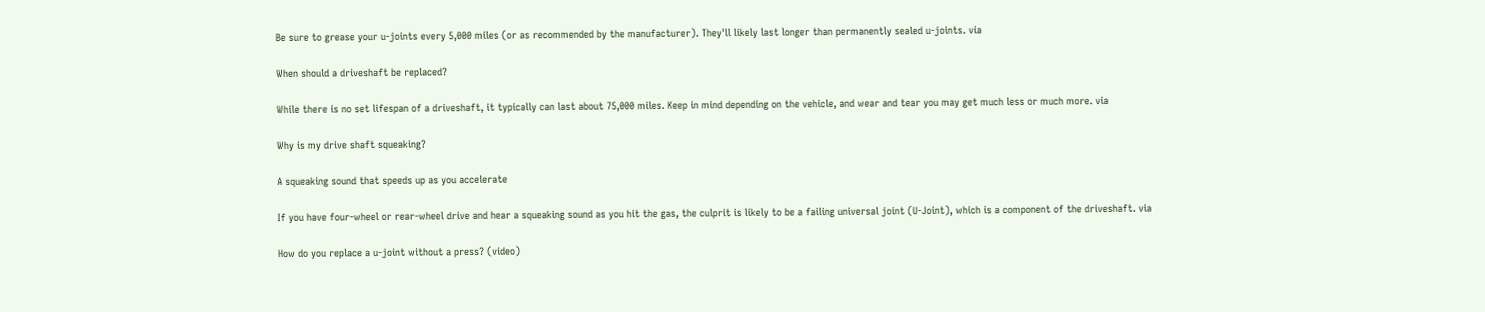Be sure to grease your u-joints every 5,000 miles (or as recommended by the manufacturer). They'll likely last longer than permanently sealed u-joints. via

When should a driveshaft be replaced?

While there is no set lifespan of a driveshaft, it typically can last about 75,000 miles. Keep in mind depending on the vehicle, and wear and tear you may get much less or much more. via

Why is my drive shaft squeaking?

A squeaking sound that speeds up as you accelerate

If you have four-wheel or rear-wheel drive and hear a squeaking sound as you hit the gas, the culprit is likely to be a failing universal joint (U-Joint), which is a component of the driveshaft. via

How do you replace a u-joint without a press? (video)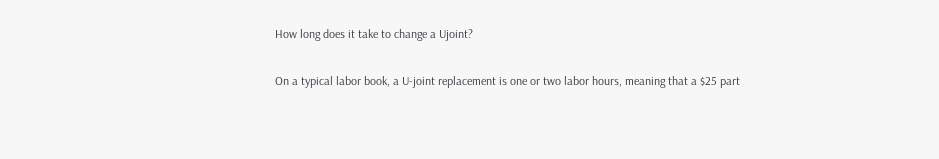How long does it take to change a Ujoint?

On a typical labor book, a U-joint replacement is one or two labor hours, meaning that a $25 part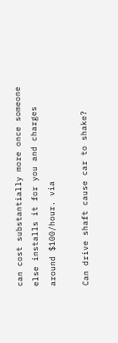can cost substantially more once someone else installs it for you and charges around $100/hour. via

Can drive shaft cause car to shake?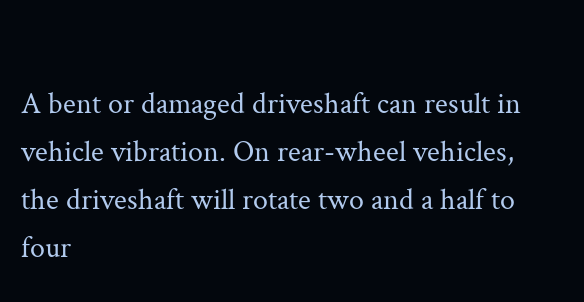A bent or damaged driveshaft can result in vehicle vibration. On rear-wheel vehicles, the driveshaft will rotate two and a half to four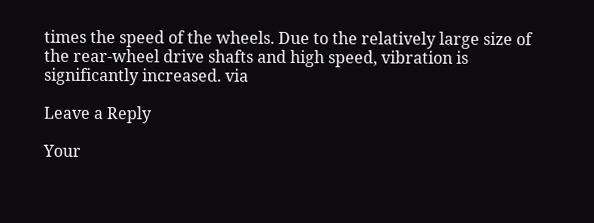times the speed of the wheels. Due to the relatively large size of the rear-wheel drive shafts and high speed, vibration is significantly increased. via

Leave a Reply

Your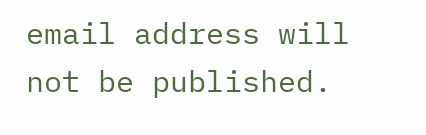email address will not be published.